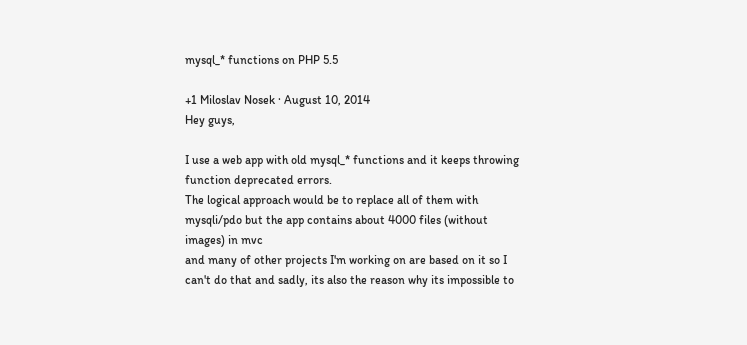mysql_* functions on PHP 5.5

+1 Miloslav Nosek · August 10, 2014
Hey guys,

I use a web app with old mysql_* functions and it keeps throwing function deprecated errors.
The logical approach would be to replace all of them with mysqli/pdo but the app contains about 4000 files (without images) in mvc
and many of other projects I'm working on are based on it so I can't do that and sadly, its also the reason why its impossible to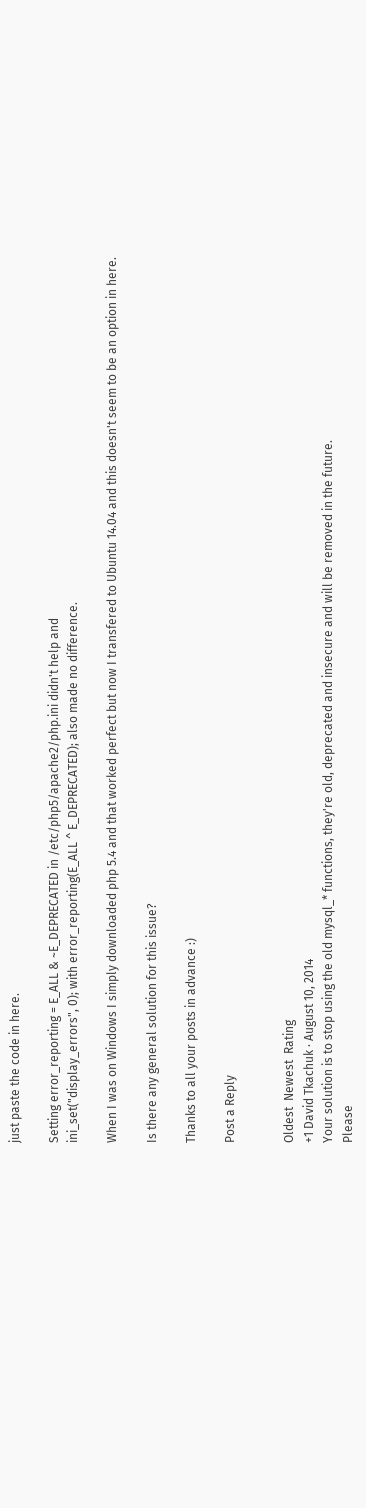just paste the code in here.

Setting error_reporting = E_ALL & ~E_DEPRECATED in /etc/php5/apache2/php.ini didn't help and
ini_set("display_errors", 0); with error_reporting(E_ALL ^ E_DEPRECATED); also made no difference.

When I was on Windows I simply downloaded php 5.4 and that worked perfect but now I transfered to Ubuntu 14.04 and this doesn't seem to be an option in here.

Is there any general solution for this issue?

Thanks to all your posts in advance :)

Post a Reply


Oldest  Newest  Rating
+1 David Tkachuk · August 10, 2014
Your solution is to stop using the old mysql_* functions, they're old, deprecated and insecure and will be removed in the future.
Please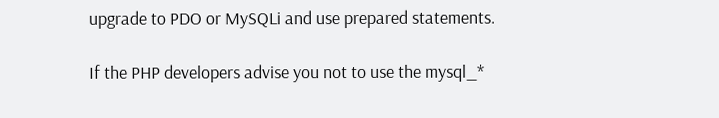upgrade to PDO or MySQLi and use prepared statements.

If the PHP developers advise you not to use the mysql_*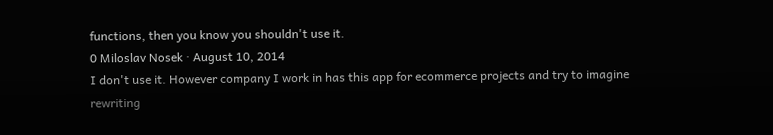functions, then you know you shouldn't use it.
0 Miloslav Nosek · August 10, 2014
I don't use it. However company I work in has this app for ecommerce projects and try to imagine rewriting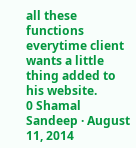all these functions everytime client wants a little thing added to his website.
0 Shamal Sandeep · August 11, 2014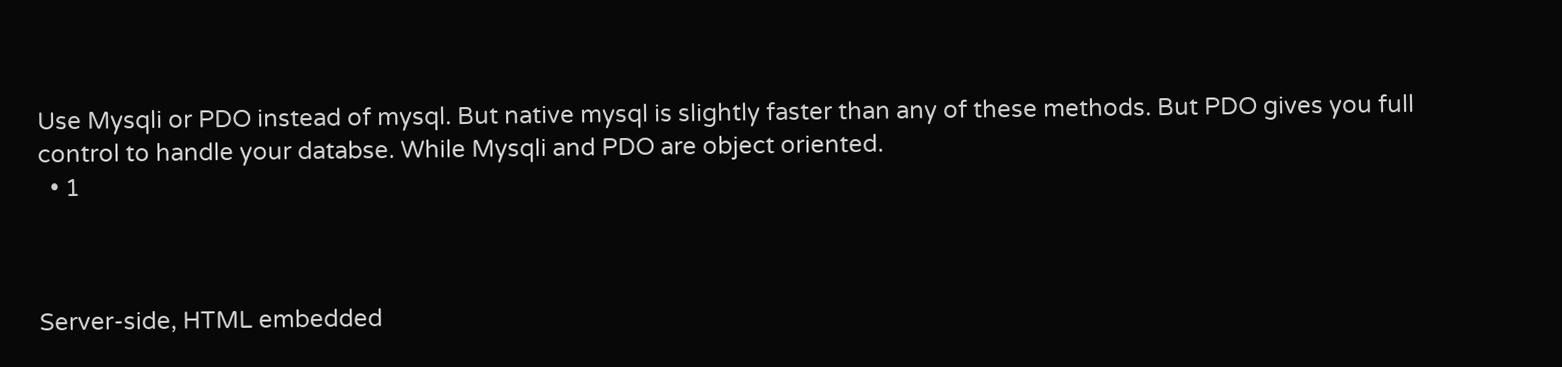Use Mysqli or PDO instead of mysql. But native mysql is slightly faster than any of these methods. But PDO gives you full control to handle your databse. While Mysqli and PDO are object oriented.
  • 1



Server-side, HTML embedded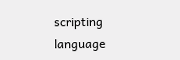scripting language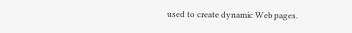used to create dynamic Web pages.